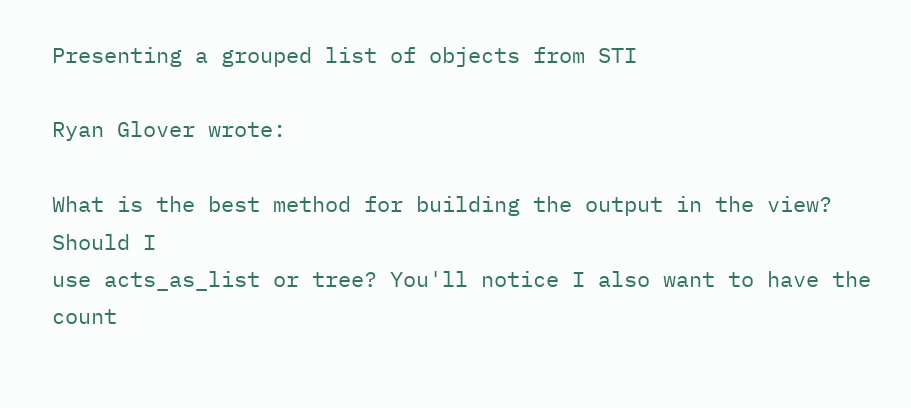Presenting a grouped list of objects from STI

Ryan Glover wrote:

What is the best method for building the output in the view? Should I
use acts_as_list or tree? You'll notice I also want to have the count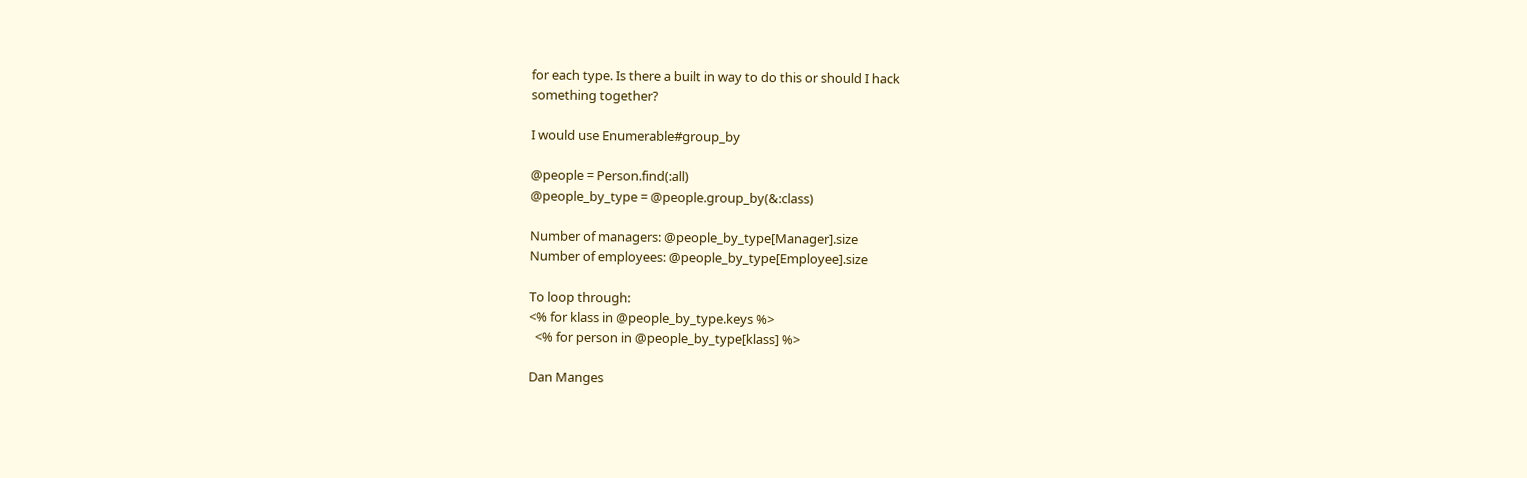for each type. Is there a built in way to do this or should I hack
something together?

I would use Enumerable#group_by

@people = Person.find(:all)
@people_by_type = @people.group_by(&:class)

Number of managers: @people_by_type[Manager].size
Number of employees: @people_by_type[Employee].size

To loop through:
<% for klass in @people_by_type.keys %>
  <% for person in @people_by_type[klass] %>

Dan Manges